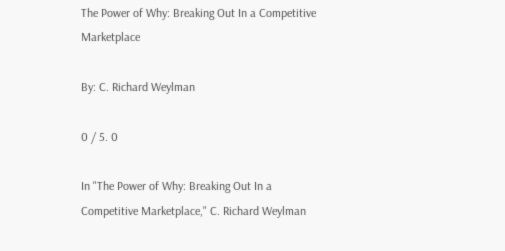The Power of Why: Breaking Out In a Competitive Marketplace

By: C. Richard Weylman

0 / 5. 0

In "The Power of Why: Breaking Out In a Competitive Marketplace," C. Richard Weylman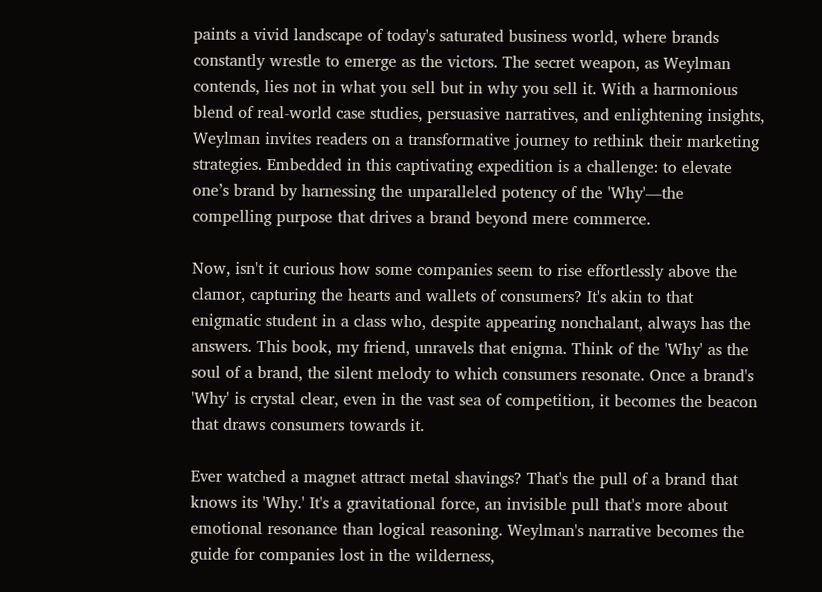paints a vivid landscape of today's saturated business world, where brands constantly wrestle to emerge as the victors. The secret weapon, as Weylman contends, lies not in what you sell but in why you sell it. With a harmonious blend of real-world case studies, persuasive narratives, and enlightening insights, Weylman invites readers on a transformative journey to rethink their marketing strategies. Embedded in this captivating expedition is a challenge: to elevate one’s brand by harnessing the unparalleled potency of the 'Why'—the compelling purpose that drives a brand beyond mere commerce.

Now, isn't it curious how some companies seem to rise effortlessly above the clamor, capturing the hearts and wallets of consumers? It's akin to that enigmatic student in a class who, despite appearing nonchalant, always has the answers. This book, my friend, unravels that enigma. Think of the 'Why' as the soul of a brand, the silent melody to which consumers resonate. Once a brand's 'Why' is crystal clear, even in the vast sea of competition, it becomes the beacon that draws consumers towards it.

Ever watched a magnet attract metal shavings? That's the pull of a brand that knows its 'Why.' It's a gravitational force, an invisible pull that's more about emotional resonance than logical reasoning. Weylman's narrative becomes the guide for companies lost in the wilderness,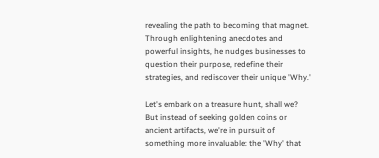revealing the path to becoming that magnet. Through enlightening anecdotes and powerful insights, he nudges businesses to question their purpose, redefine their strategies, and rediscover their unique 'Why.'

Let's embark on a treasure hunt, shall we? But instead of seeking golden coins or ancient artifacts, we're in pursuit of something more invaluable: the 'Why' that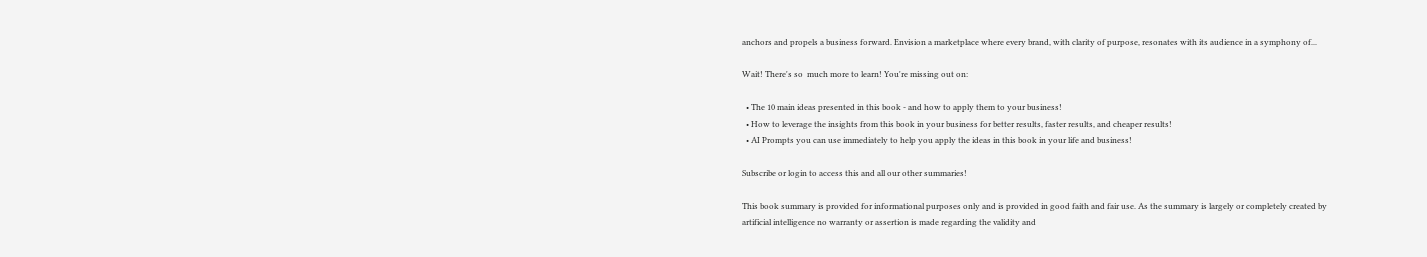anchors and propels a business forward. Envision a marketplace where every brand, with clarity of purpose, resonates with its audience in a symphony of...

Wait! There's so  much more to learn! You're missing out on:

  • The 10 main ideas presented in this book - and how to apply them to your business!
  • How to leverage the insights from this book in your business for better results, faster results, and cheaper results!
  • AI Prompts you can use immediately to help you apply the ideas in this book in your life and business!

Subscribe or login to access this and all our other summaries!

This book summary is provided for informational purposes only and is provided in good faith and fair use. As the summary is largely or completely created by artificial intelligence no warranty or assertion is made regarding the validity and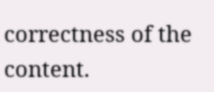correctness of the content.